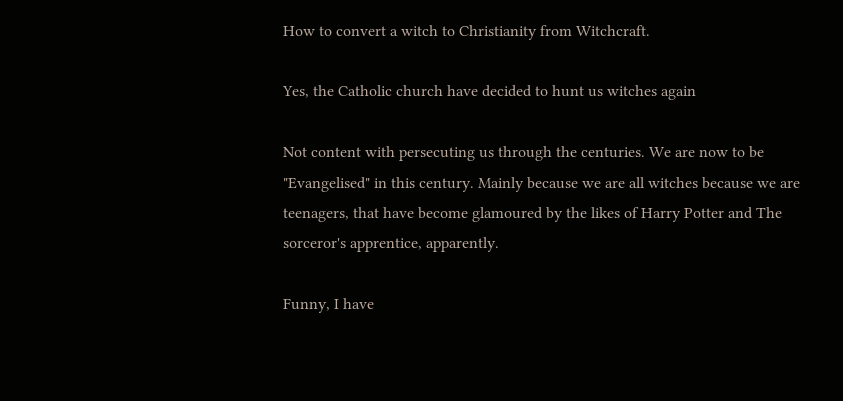How to convert a witch to Christianity from Witchcraft.

Yes, the Catholic church have decided to hunt us witches again

Not content with persecuting us through the centuries. We are now to be "Evangelised" in this century. Mainly because we are all witches because we are teenagers, that have become glamoured by the likes of Harry Potter and The sorceror's apprentice, apparently.

Funny, I have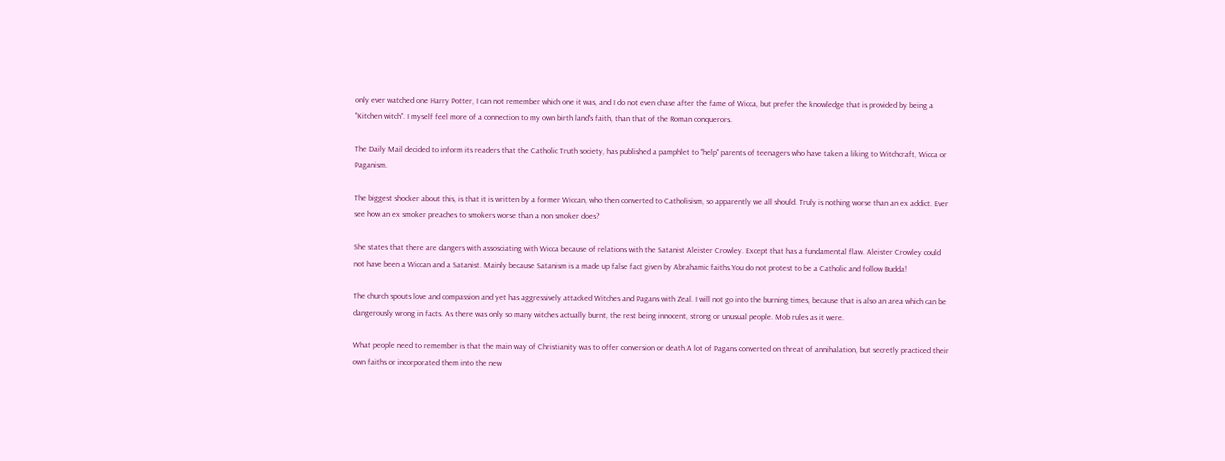only ever watched one Harry Potter, I can not remember which one it was, and I do not even chase after the fame of Wicca, but prefer the knowledge that is provided by being a "Kitchen witch". I myself feel more of a connection to my own birth land's faith, than that of the Roman conquerors.

The Daily Mail decided to inform its readers that the Catholic Truth society, has published a pamphlet to "help" parents of teenagers who have taken a liking to Witchcraft, Wicca or Paganism.

The biggest shocker about this, is that it is written by a former Wiccan, who then converted to Catholisism, so apparently we all should. Truly is nothing worse than an ex addict. Ever see how an ex smoker preaches to smokers worse than a non smoker does?

She states that there are dangers with assosciating with Wicca because of relations with the Satanist Aleister Crowley. Except that has a fundamental flaw. Aleister Crowley could not have been a Wiccan and a Satanist. Mainly because Satanism is a made up false fact given by Abrahamic faiths.You do not protest to be a Catholic and follow Budda!

The church spouts love and compassion and yet has aggressively attacked Witches and Pagans with Zeal. I will not go into the burning times, because that is also an area which can be dangerously wrong in facts. As there was only so many witches actually burnt, the rest being innocent, strong or unusual people. Mob rules as it were.

What people need to remember is that the main way of Christianity was to offer conversion or death.A lot of Pagans converted on threat of annihalation, but secretly practiced their own faiths or incorporated them into the new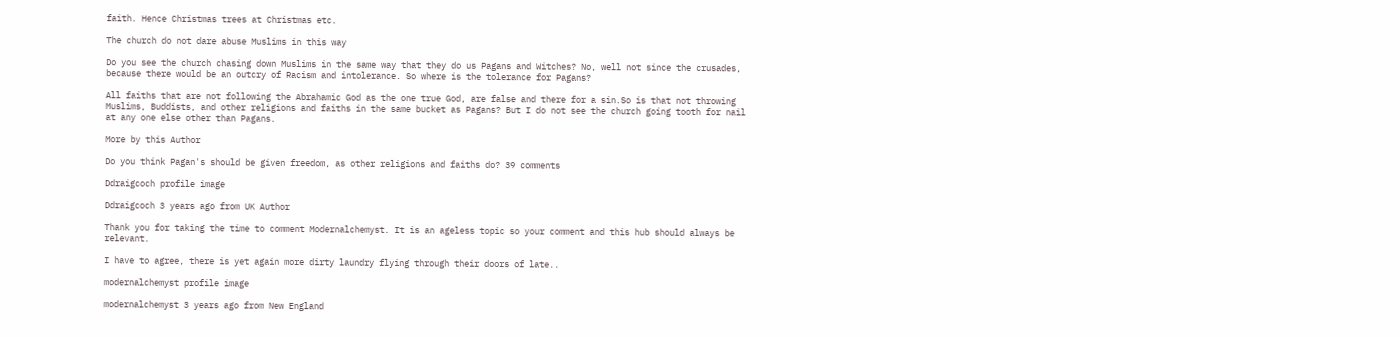faith. Hence Christmas trees at Christmas etc.

The church do not dare abuse Muslims in this way

Do you see the church chasing down Muslims in the same way that they do us Pagans and Witches? No, well not since the crusades, because there would be an outcry of Racism and intolerance. So where is the tolerance for Pagans?

All faiths that are not following the Abrahamic God as the one true God, are false and there for a sin.So is that not throwing Muslims, Buddists, and other religions and faiths in the same bucket as Pagans? But I do not see the church going tooth for nail at any one else other than Pagans.

More by this Author

Do you think Pagan's should be given freedom, as other religions and faiths do? 39 comments

Ddraigcoch profile image

Ddraigcoch 3 years ago from UK Author

Thank you for taking the time to comment Modernalchemyst. It is an ageless topic so your comment and this hub should always be relevant.

I have to agree, there is yet again more dirty laundry flying through their doors of late..

modernalchemyst profile image

modernalchemyst 3 years ago from New England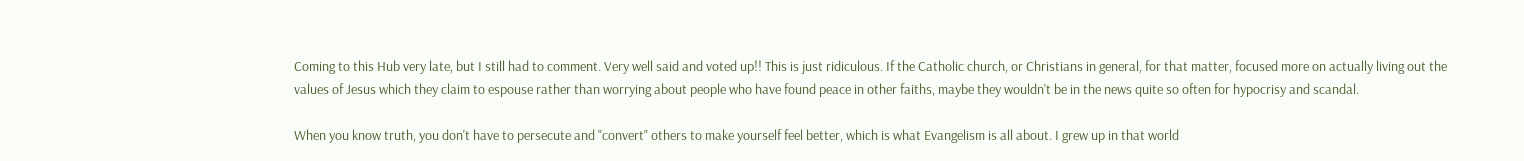Coming to this Hub very late, but I still had to comment. Very well said and voted up!! This is just ridiculous. If the Catholic church, or Christians in general, for that matter, focused more on actually living out the values of Jesus which they claim to espouse rather than worrying about people who have found peace in other faiths, maybe they wouldn't be in the news quite so often for hypocrisy and scandal.

When you know truth, you don't have to persecute and "convert" others to make yourself feel better, which is what Evangelism is all about. I grew up in that world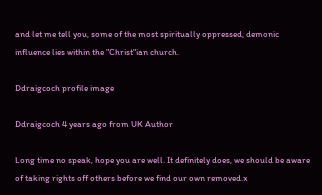and let me tell you, some of the most spiritually oppressed, demonic influence lies within the "Christ"ian church.

Ddraigcoch profile image

Ddraigcoch 4 years ago from UK Author

Long time no speak, hope you are well. It definitely does, we should be aware of taking rights off others before we find our own removed.x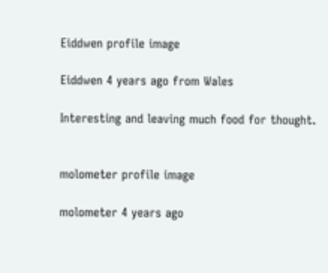Eiddwen profile image

Eiddwen 4 years ago from Wales

Interesting and leaving much food for thought.


molometer profile image

molometer 4 years ago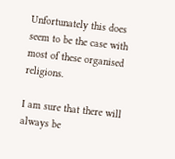Unfortunately this does seem to be the case with most of these organised religions.

I am sure that there will always be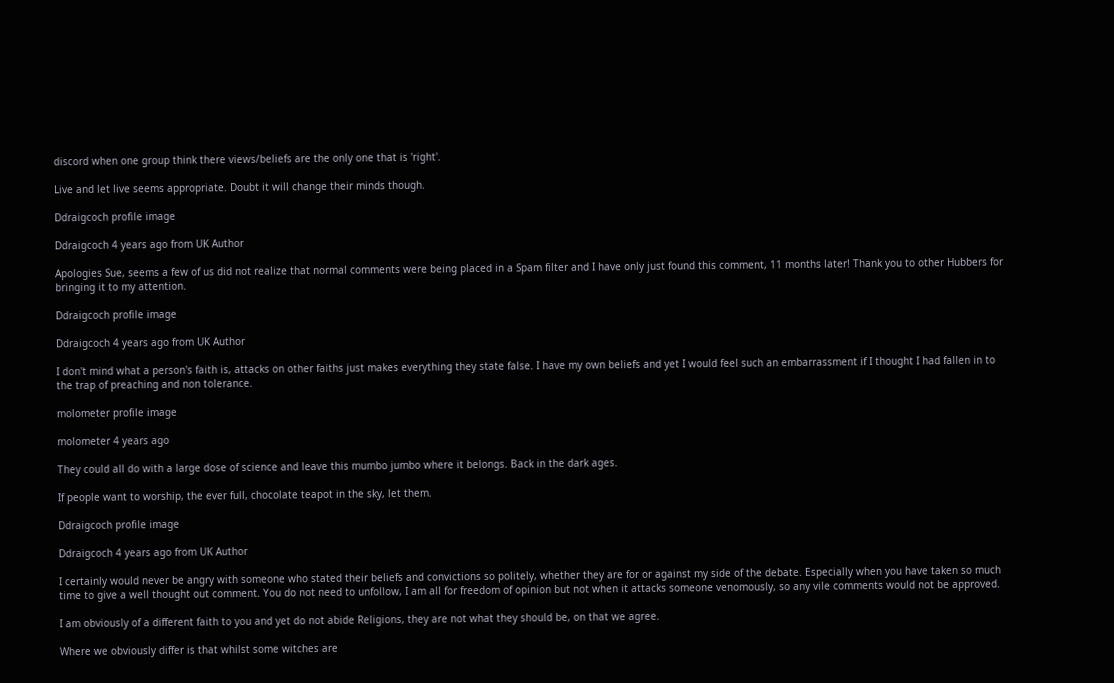discord when one group think there views/beliefs are the only one that is 'right'.

Live and let live seems appropriate. Doubt it will change their minds though.

Ddraigcoch profile image

Ddraigcoch 4 years ago from UK Author

Apologies Sue, seems a few of us did not realize that normal comments were being placed in a Spam filter and I have only just found this comment, 11 months later! Thank you to other Hubbers for bringing it to my attention.

Ddraigcoch profile image

Ddraigcoch 4 years ago from UK Author

I don't mind what a person's faith is, attacks on other faiths just makes everything they state false. I have my own beliefs and yet I would feel such an embarrassment if I thought I had fallen in to the trap of preaching and non tolerance.

molometer profile image

molometer 4 years ago

They could all do with a large dose of science and leave this mumbo jumbo where it belongs. Back in the dark ages.

If people want to worship, the ever full, chocolate teapot in the sky, let them.

Ddraigcoch profile image

Ddraigcoch 4 years ago from UK Author

I certainly would never be angry with someone who stated their beliefs and convictions so politely, whether they are for or against my side of the debate. Especially when you have taken so much time to give a well thought out comment. You do not need to unfollow, I am all for freedom of opinion but not when it attacks someone venomously, so any vile comments would not be approved.

I am obviously of a different faith to you and yet do not abide Religions, they are not what they should be, on that we agree.

Where we obviously differ is that whilst some witches are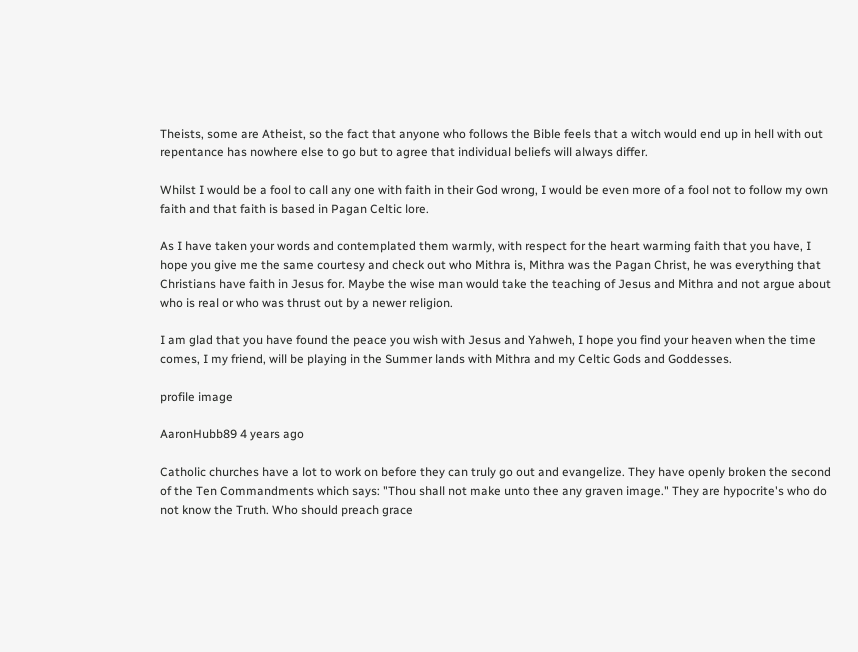Theists, some are Atheist, so the fact that anyone who follows the Bible feels that a witch would end up in hell with out repentance has nowhere else to go but to agree that individual beliefs will always differ.

Whilst I would be a fool to call any one with faith in their God wrong, I would be even more of a fool not to follow my own faith and that faith is based in Pagan Celtic lore.

As I have taken your words and contemplated them warmly, with respect for the heart warming faith that you have, I hope you give me the same courtesy and check out who Mithra is, Mithra was the Pagan Christ, he was everything that Christians have faith in Jesus for. Maybe the wise man would take the teaching of Jesus and Mithra and not argue about who is real or who was thrust out by a newer religion.

I am glad that you have found the peace you wish with Jesus and Yahweh, I hope you find your heaven when the time comes, I my friend, will be playing in the Summer lands with Mithra and my Celtic Gods and Goddesses.

profile image

AaronHubb89 4 years ago

Catholic churches have a lot to work on before they can truly go out and evangelize. They have openly broken the second of the Ten Commandments which says: "Thou shall not make unto thee any graven image." They are hypocrite's who do not know the Truth. Who should preach grace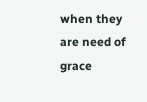when they are need of grace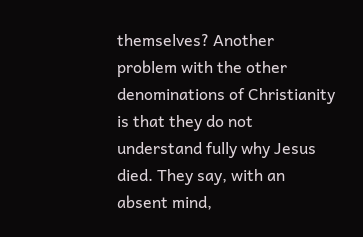themselves? Another problem with the other denominations of Christianity is that they do not understand fully why Jesus died. They say, with an absent mind,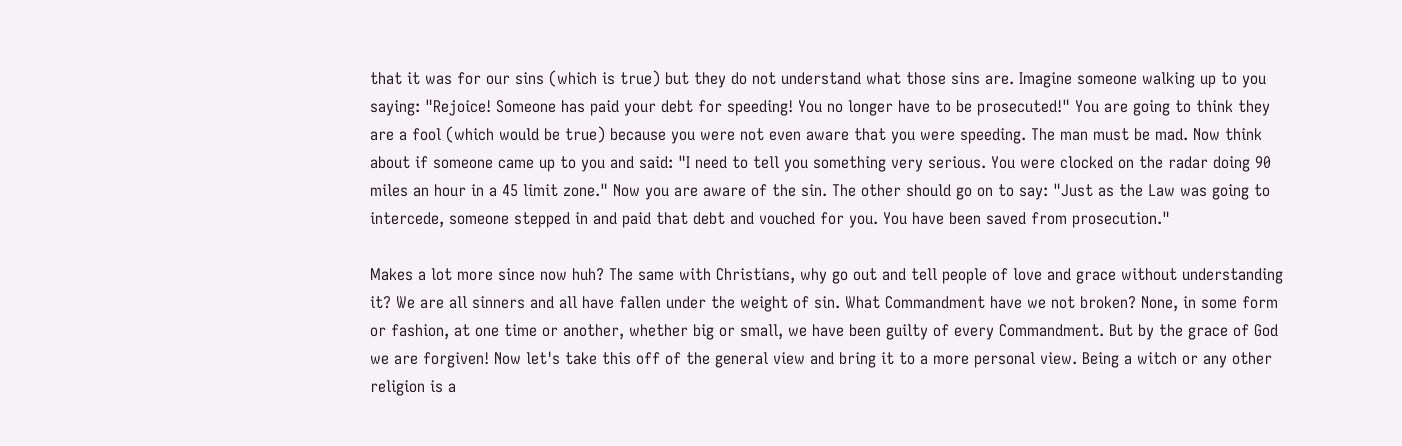that it was for our sins (which is true) but they do not understand what those sins are. Imagine someone walking up to you saying: "Rejoice! Someone has paid your debt for speeding! You no longer have to be prosecuted!" You are going to think they are a fool (which would be true) because you were not even aware that you were speeding. The man must be mad. Now think about if someone came up to you and said: "I need to tell you something very serious. You were clocked on the radar doing 90 miles an hour in a 45 limit zone." Now you are aware of the sin. The other should go on to say: "Just as the Law was going to intercede, someone stepped in and paid that debt and vouched for you. You have been saved from prosecution."

Makes a lot more since now huh? The same with Christians, why go out and tell people of love and grace without understanding it? We are all sinners and all have fallen under the weight of sin. What Commandment have we not broken? None, in some form or fashion, at one time or another, whether big or small, we have been guilty of every Commandment. But by the grace of God we are forgiven! Now let's take this off of the general view and bring it to a more personal view. Being a witch or any other religion is a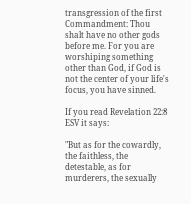transgression of the first Commandment: Thou shalt have no other gods before me. For you are worshiping something other than God, if God is not the center of your life's focus, you have sinned.

If you read Revelation 22:8 ESV it says:

"But as for the cowardly, the faithless, the detestable, as for murderers, the sexually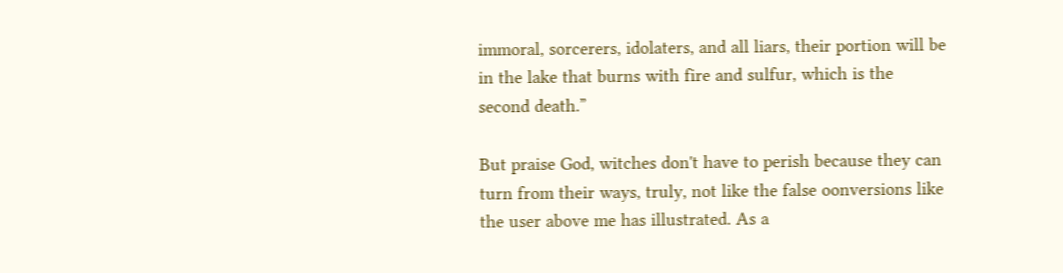immoral, sorcerers, idolaters, and all liars, their portion will be in the lake that burns with fire and sulfur, which is the second death.”

But praise God, witches don't have to perish because they can turn from their ways, truly, not like the false oonversions like the user above me has illustrated. As a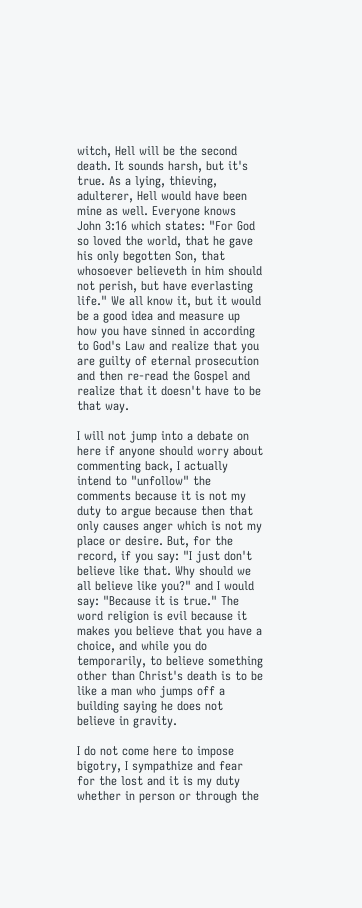witch, Hell will be the second death. It sounds harsh, but it's true. As a lying, thieving, adulterer, Hell would have been mine as well. Everyone knows John 3:16 which states: "For God so loved the world, that he gave his only begotten Son, that whosoever believeth in him should not perish, but have everlasting life." We all know it, but it would be a good idea and measure up how you have sinned in according to God's Law and realize that you are guilty of eternal prosecution and then re-read the Gospel and realize that it doesn't have to be that way.

I will not jump into a debate on here if anyone should worry about commenting back, I actually intend to "unfollow" the comments because it is not my duty to argue because then that only causes anger which is not my place or desire. But, for the record, if you say: "I just don't believe like that. Why should we all believe like you?" and I would say: "Because it is true." The word religion is evil because it makes you believe that you have a choice, and while you do temporarily, to believe something other than Christ's death is to be like a man who jumps off a building saying he does not believe in gravity.

I do not come here to impose bigotry, I sympathize and fear for the lost and it is my duty whether in person or through the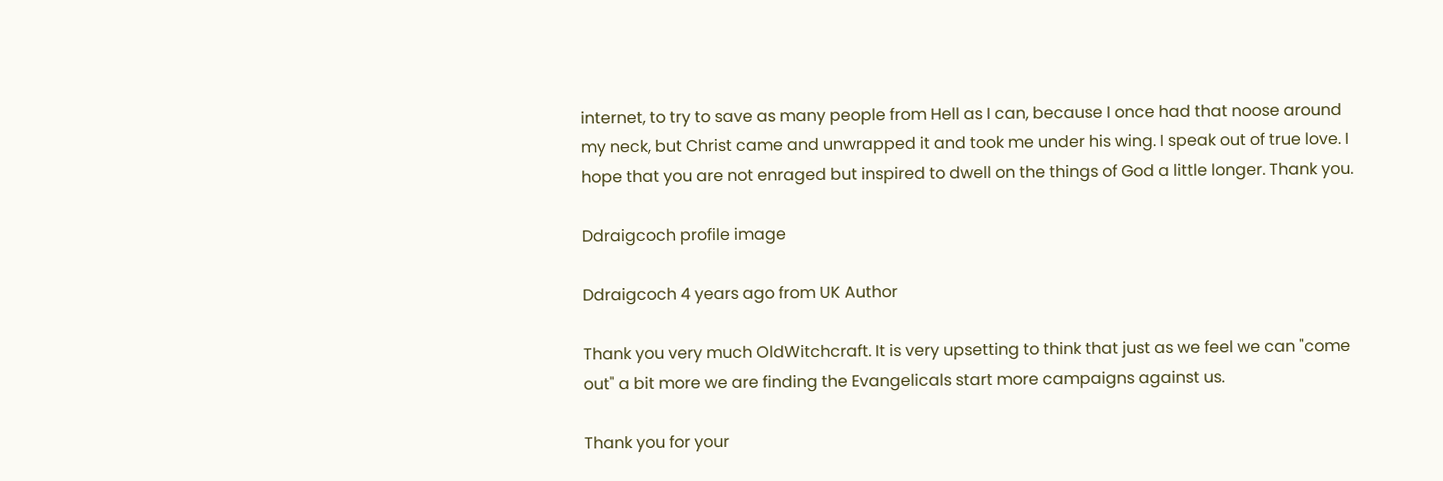internet, to try to save as many people from Hell as I can, because I once had that noose around my neck, but Christ came and unwrapped it and took me under his wing. I speak out of true love. I hope that you are not enraged but inspired to dwell on the things of God a little longer. Thank you.

Ddraigcoch profile image

Ddraigcoch 4 years ago from UK Author

Thank you very much OldWitchcraft. It is very upsetting to think that just as we feel we can "come out" a bit more we are finding the Evangelicals start more campaigns against us.

Thank you for your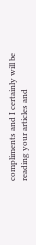compliments and I certainly will be reading your articles and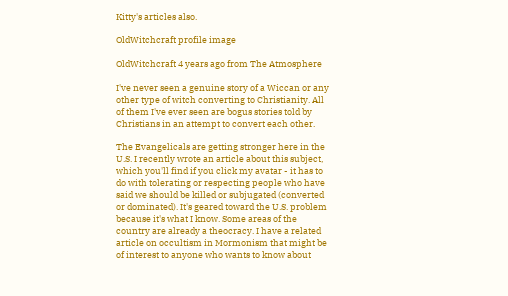Kitty's articles also.

OldWitchcraft profile image

OldWitchcraft 4 years ago from The Atmosphere

I've never seen a genuine story of a Wiccan or any other type of witch converting to Christianity. All of them I've ever seen are bogus stories told by Christians in an attempt to convert each other.

The Evangelicals are getting stronger here in the U.S. I recently wrote an article about this subject, which you'll find if you click my avatar - it has to do with tolerating or respecting people who have said we should be killed or subjugated (converted or dominated). It's geared toward the U.S. problem because it's what I know. Some areas of the country are already a theocracy. I have a related article on occultism in Mormonism that might be of interest to anyone who wants to know about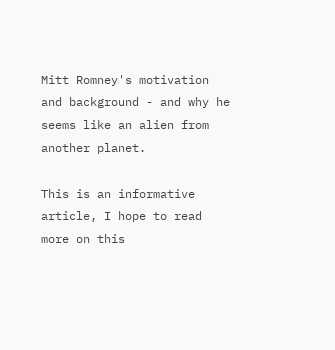Mitt Romney's motivation and background - and why he seems like an alien from another planet.

This is an informative article, I hope to read more on this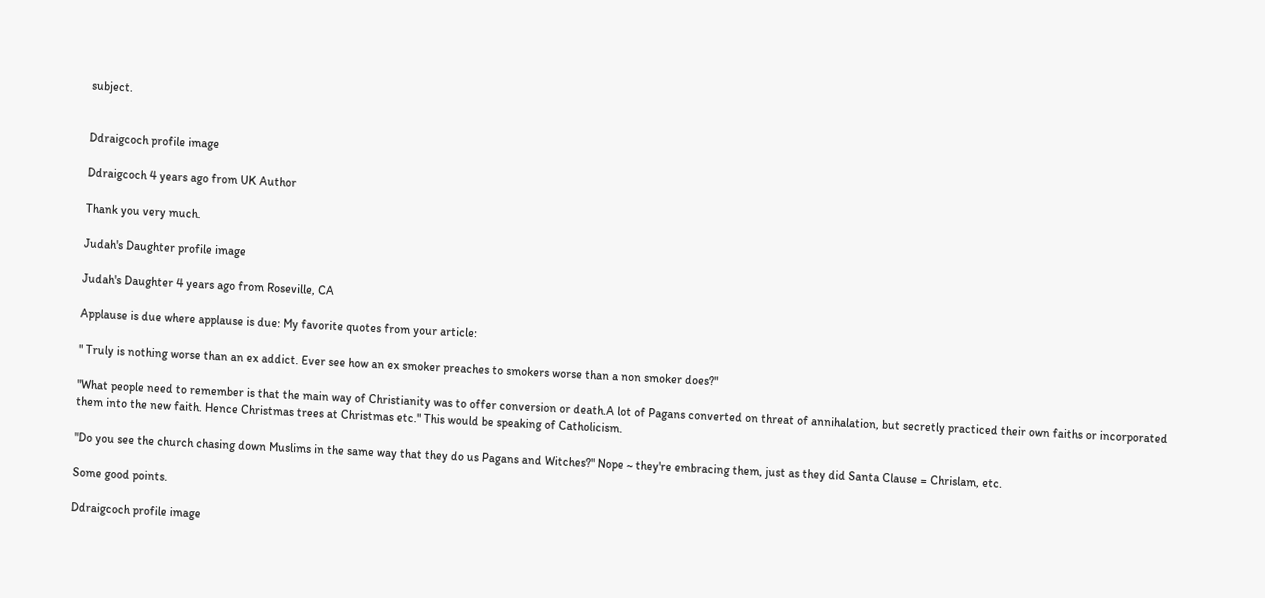subject.


Ddraigcoch profile image

Ddraigcoch 4 years ago from UK Author

Thank you very much.

Judah's Daughter profile image

Judah's Daughter 4 years ago from Roseville, CA

Applause is due where applause is due: My favorite quotes from your article:

" Truly is nothing worse than an ex addict. Ever see how an ex smoker preaches to smokers worse than a non smoker does?"

"What people need to remember is that the main way of Christianity was to offer conversion or death.A lot of Pagans converted on threat of annihalation, but secretly practiced their own faiths or incorporated them into the new faith. Hence Christmas trees at Christmas etc." This would be speaking of Catholicism.

"Do you see the church chasing down Muslims in the same way that they do us Pagans and Witches?" Nope ~ they're embracing them, just as they did Santa Clause = Chrislam, etc.

Some good points.

Ddraigcoch profile image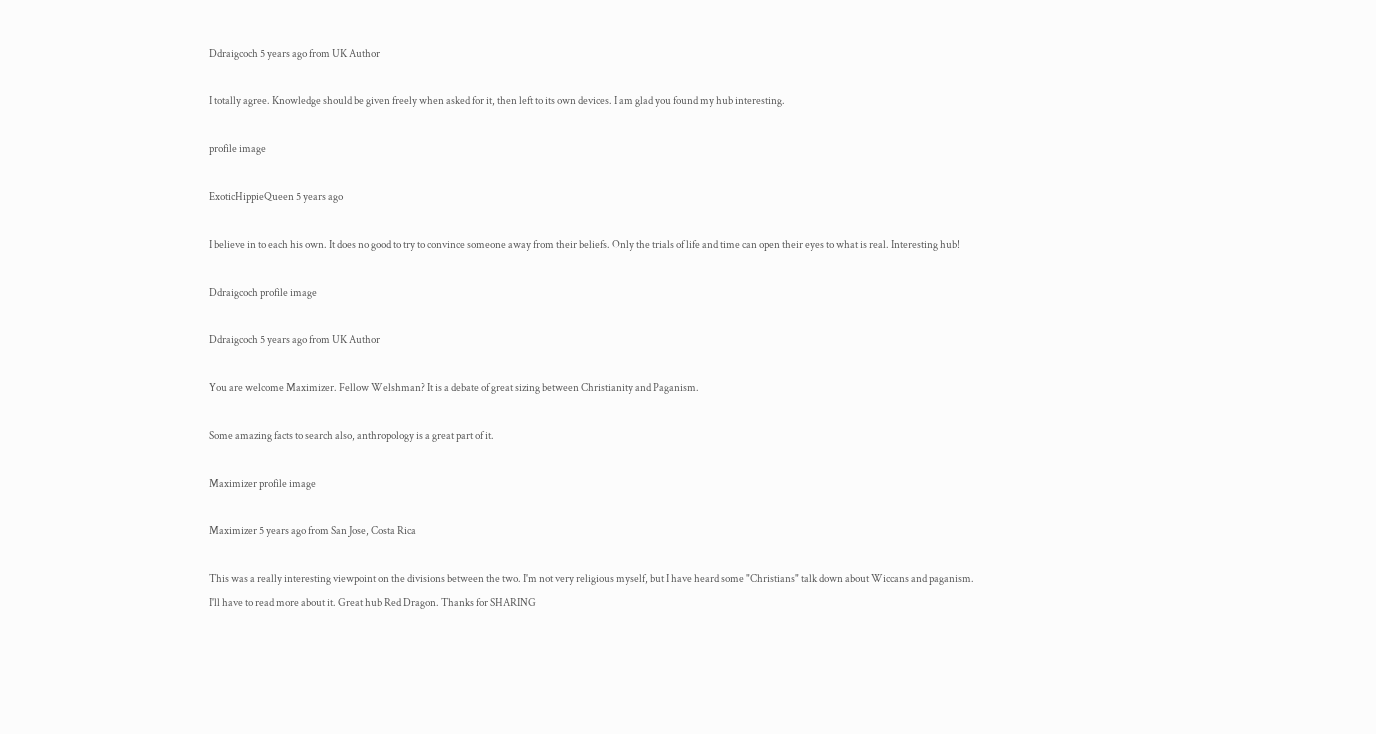Ddraigcoch 5 years ago from UK Author

I totally agree. Knowledge should be given freely when asked for it, then left to its own devices. I am glad you found my hub interesting.

profile image

ExoticHippieQueen 5 years ago

I believe in to each his own. It does no good to try to convince someone away from their beliefs. Only the trials of life and time can open their eyes to what is real. Interesting hub!

Ddraigcoch profile image

Ddraigcoch 5 years ago from UK Author

You are welcome Maximizer. Fellow Welshman? It is a debate of great sizing between Christianity and Paganism.

Some amazing facts to search also, anthropology is a great part of it.

Maximizer profile image

Maximizer 5 years ago from San Jose, Costa Rica

This was a really interesting viewpoint on the divisions between the two. I'm not very religious myself, but I have heard some "Christians" talk down about Wiccans and paganism. I'll have to read more about it. Great hub Red Dragon. Thanks for SHARING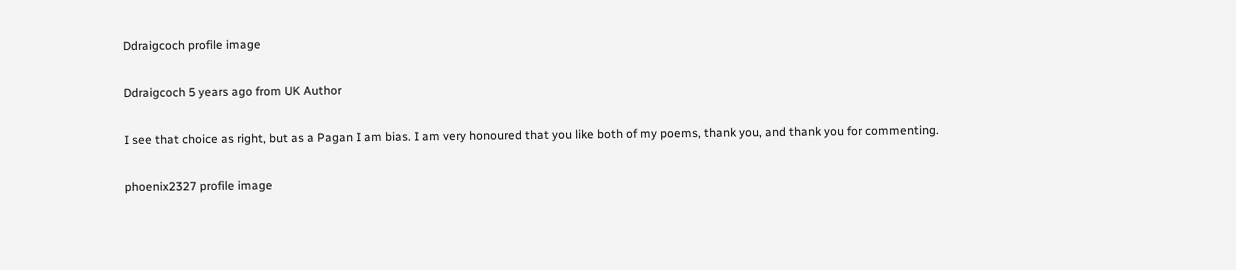Ddraigcoch profile image

Ddraigcoch 5 years ago from UK Author

I see that choice as right, but as a Pagan I am bias. I am very honoured that you like both of my poems, thank you, and thank you for commenting.

phoenix2327 profile image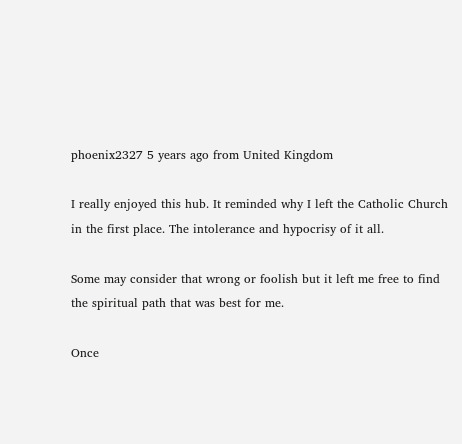phoenix2327 5 years ago from United Kingdom

I really enjoyed this hub. It reminded why I left the Catholic Church in the first place. The intolerance and hypocrisy of it all.

Some may consider that wrong or foolish but it left me free to find the spiritual path that was best for me.

Once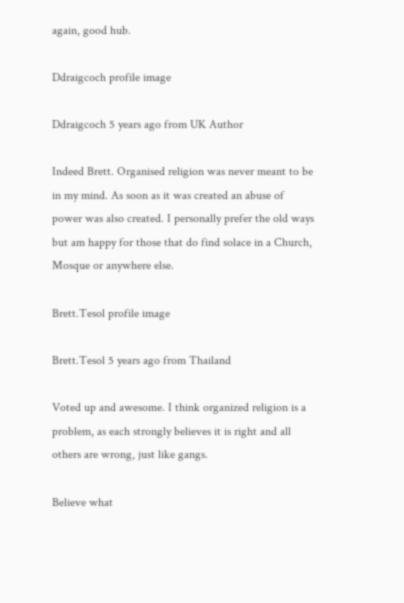again, good hub.

Ddraigcoch profile image

Ddraigcoch 5 years ago from UK Author

Indeed Brett. Organised religion was never meant to be in my mind. As soon as it was created an abuse of power was also created. I personally prefer the old ways but am happy for those that do find solace in a Church, Mosque or anywhere else.

Brett.Tesol profile image

Brett.Tesol 5 years ago from Thailand

Voted up and awesome. I think organized religion is a problem, as each strongly believes it is right and all others are wrong, just like gangs.

Believe what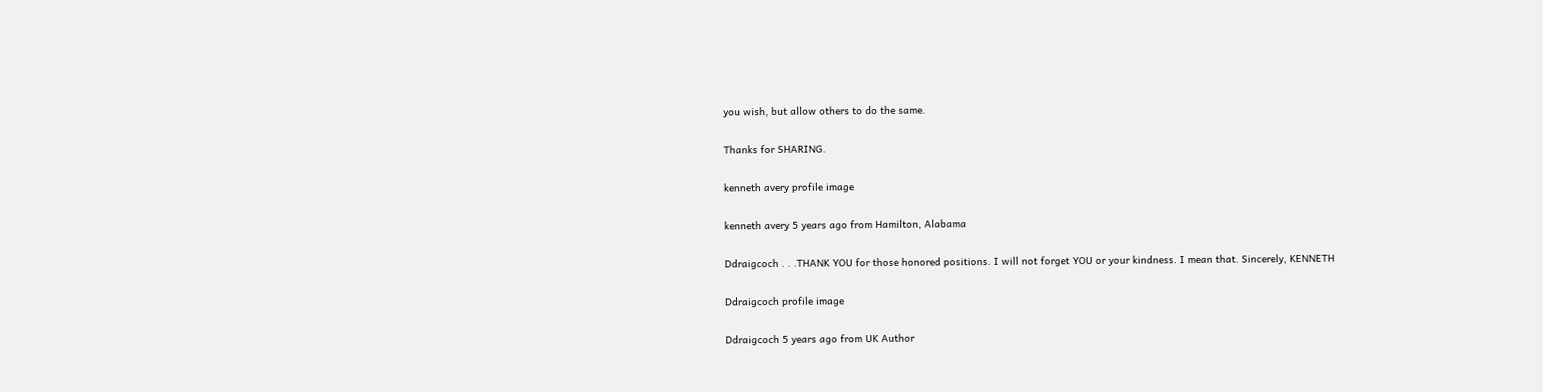you wish, but allow others to do the same.

Thanks for SHARING.

kenneth avery profile image

kenneth avery 5 years ago from Hamilton, Alabama

Ddraigcoch . . .THANK YOU for those honored positions. I will not forget YOU or your kindness. I mean that. Sincerely, KENNETH

Ddraigcoch profile image

Ddraigcoch 5 years ago from UK Author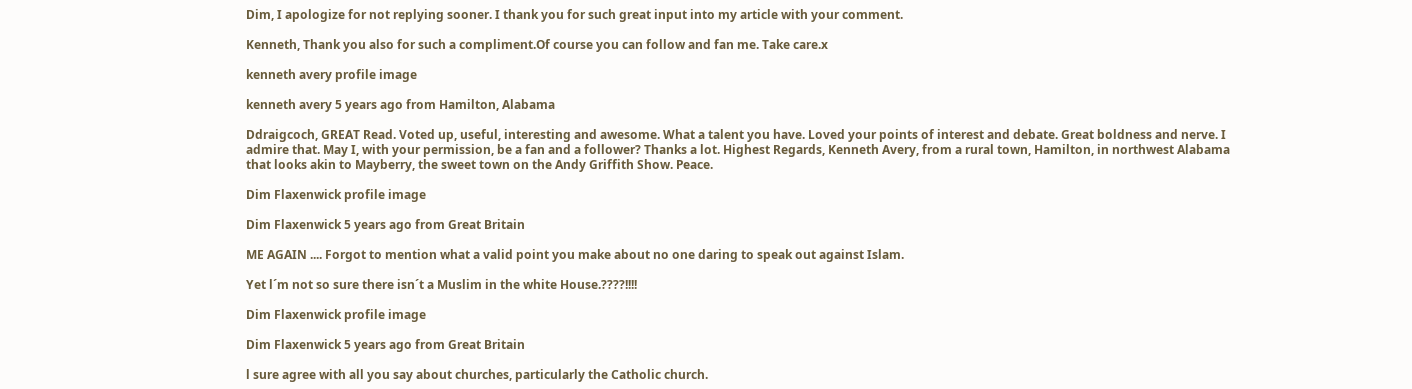Dim, I apologize for not replying sooner. I thank you for such great input into my article with your comment.

Kenneth, Thank you also for such a compliment.Of course you can follow and fan me. Take care.x

kenneth avery profile image

kenneth avery 5 years ago from Hamilton, Alabama

Ddraigcoch, GREAT Read. Voted up, useful, interesting and awesome. What a talent you have. Loved your points of interest and debate. Great boldness and nerve. I admire that. May I, with your permission, be a fan and a follower? Thanks a lot. Highest Regards, Kenneth Avery, from a rural town, Hamilton, in northwest Alabama that looks akin to Mayberry, the sweet town on the Andy Griffith Show. Peace.

Dim Flaxenwick profile image

Dim Flaxenwick 5 years ago from Great Britain

ME AGAIN .... Forgot to mention what a valid point you make about no one daring to speak out against Islam.

Yet l´m not so sure there isn´t a Muslim in the white House.????!!!!

Dim Flaxenwick profile image

Dim Flaxenwick 5 years ago from Great Britain

l sure agree with all you say about churches, particularly the Catholic church.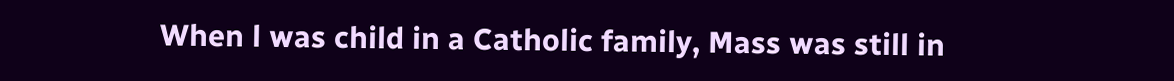When l was child in a Catholic family, Mass was still in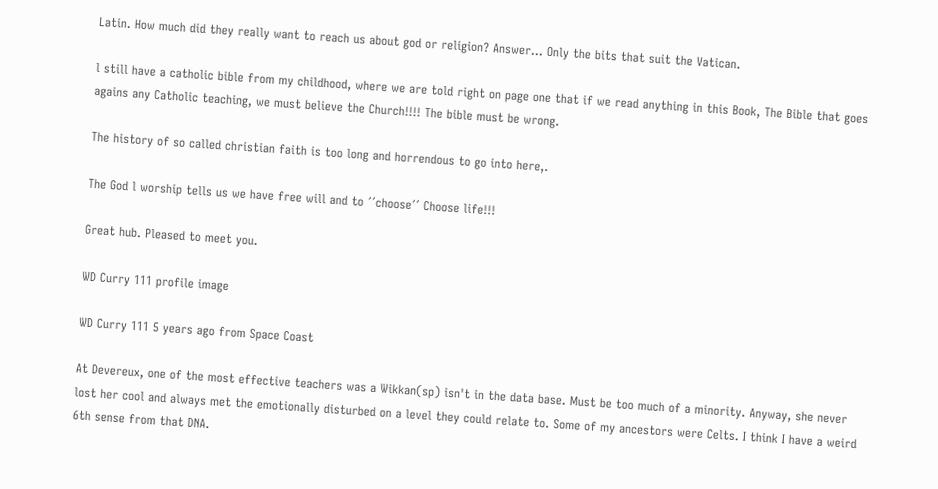Latin. How much did they really want to reach us about god or religion? Answer... Only the bits that suit the Vatican.

l still have a catholic bible from my childhood, where we are told right on page one that if we read anything in this Book, The Bible that goes agains any Catholic teaching, we must believe the Church!!!! The bible must be wrong.

The history of so called christian faith is too long and horrendous to go into here,.

The God l worship tells us we have free will and to ´´choose´´ Choose life!!!

Great hub. Pleased to meet you.

WD Curry 111 profile image

WD Curry 111 5 years ago from Space Coast

At Devereux, one of the most effective teachers was a Wikkan(sp) isn't in the data base. Must be too much of a minority. Anyway, she never lost her cool and always met the emotionally disturbed on a level they could relate to. Some of my ancestors were Celts. I think I have a weird 6th sense from that DNA.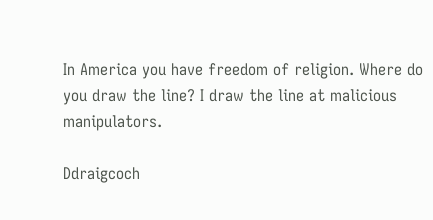In America you have freedom of religion. Where do you draw the line? I draw the line at malicious manipulators.

Ddraigcoch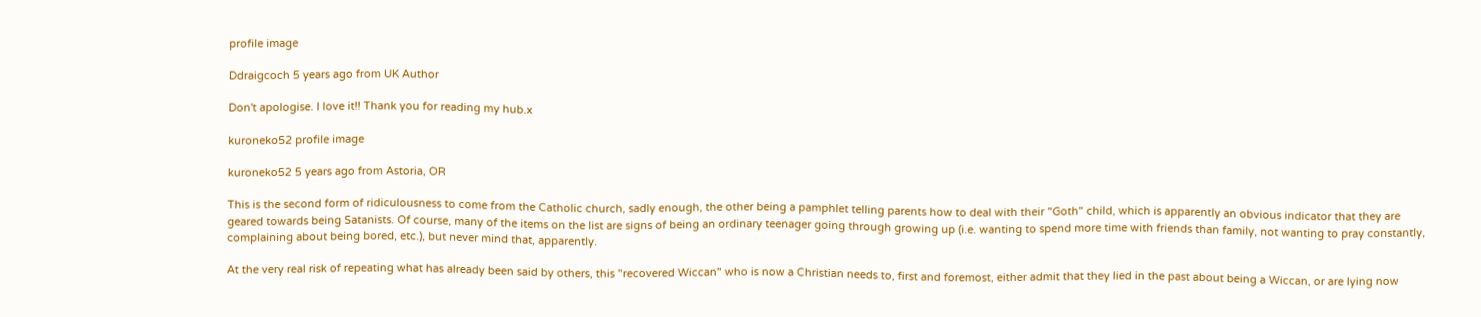profile image

Ddraigcoch 5 years ago from UK Author

Don't apologise. I love it!! Thank you for reading my hub.x

kuroneko52 profile image

kuroneko52 5 years ago from Astoria, OR

This is the second form of ridiculousness to come from the Catholic church, sadly enough, the other being a pamphlet telling parents how to deal with their "Goth" child, which is apparently an obvious indicator that they are geared towards being Satanists. Of course, many of the items on the list are signs of being an ordinary teenager going through growing up (i.e. wanting to spend more time with friends than family, not wanting to pray constantly, complaining about being bored, etc.), but never mind that, apparently.

At the very real risk of repeating what has already been said by others, this "recovered Wiccan" who is now a Christian needs to, first and foremost, either admit that they lied in the past about being a Wiccan, or are lying now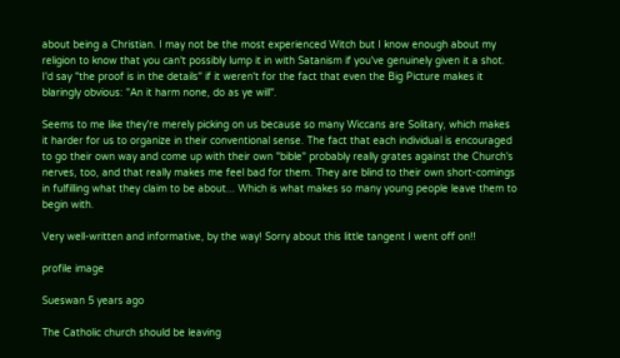about being a Christian. I may not be the most experienced Witch but I know enough about my religion to know that you can't possibly lump it in with Satanism if you've genuinely given it a shot. I'd say "the proof is in the details" if it weren't for the fact that even the Big Picture makes it blaringly obvious: "An it harm none, do as ye will".

Seems to me like they're merely picking on us because so many Wiccans are Solitary, which makes it harder for us to organize in their conventional sense. The fact that each individual is encouraged to go their own way and come up with their own "bible" probably really grates against the Church's nerves, too, and that really makes me feel bad for them. They are blind to their own short-comings in fulfilling what they claim to be about... Which is what makes so many young people leave them to begin with.

Very well-written and informative, by the way! Sorry about this little tangent I went off on!!

profile image

Sueswan 5 years ago

The Catholic church should be leaving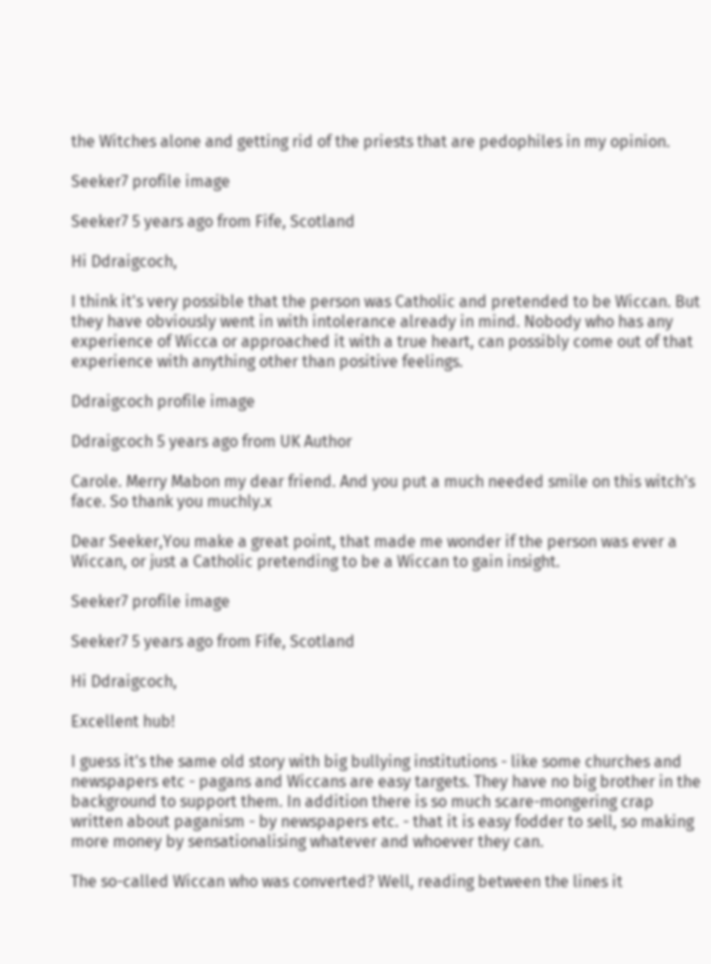the Witches alone and getting rid of the priests that are pedophiles in my opinion.

Seeker7 profile image

Seeker7 5 years ago from Fife, Scotland

Hi Ddraigcoch,

I think it's very possible that the person was Catholic and pretended to be Wiccan. But they have obviously went in with intolerance already in mind. Nobody who has any experience of Wicca or approached it with a true heart, can possibly come out of that experience with anything other than positive feelings.

Ddraigcoch profile image

Ddraigcoch 5 years ago from UK Author

Carole. Merry Mabon my dear friend. And you put a much needed smile on this witch's face. So thank you muchly.x

Dear Seeker,You make a great point, that made me wonder if the person was ever a Wiccan, or just a Catholic pretending to be a Wiccan to gain insight.

Seeker7 profile image

Seeker7 5 years ago from Fife, Scotland

Hi Ddraigcoch,

Excellent hub!

I guess it's the same old story with big bullying institutions - like some churches and newspapers etc - pagans and Wiccans are easy targets. They have no big brother in the background to support them. In addition there is so much scare-mongering crap written about paganism - by newspapers etc. - that it is easy fodder to sell, so making more money by sensationalising whatever and whoever they can.

The so-called Wiccan who was converted? Well, reading between the lines it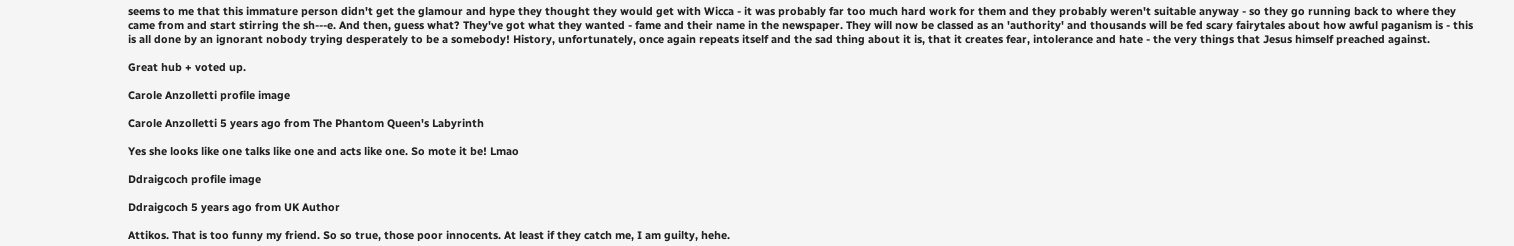seems to me that this immature person didn't get the glamour and hype they thought they would get with Wicca - it was probably far too much hard work for them and they probably weren't suitable anyway - so they go running back to where they came from and start stirring the sh---e. And then, guess what? They've got what they wanted - fame and their name in the newspaper. They will now be classed as an 'authority' and thousands will be fed scary fairytales about how awful paganism is - this is all done by an ignorant nobody trying desperately to be a somebody! History, unfortunately, once again repeats itself and the sad thing about it is, that it creates fear, intolerance and hate - the very things that Jesus himself preached against.

Great hub + voted up.

Carole Anzolletti profile image

Carole Anzolletti 5 years ago from The Phantom Queen's Labyrinth

Yes she looks like one talks like one and acts like one. So mote it be! Lmao

Ddraigcoch profile image

Ddraigcoch 5 years ago from UK Author

Attikos. That is too funny my friend. So so true, those poor innocents. At least if they catch me, I am guilty, hehe.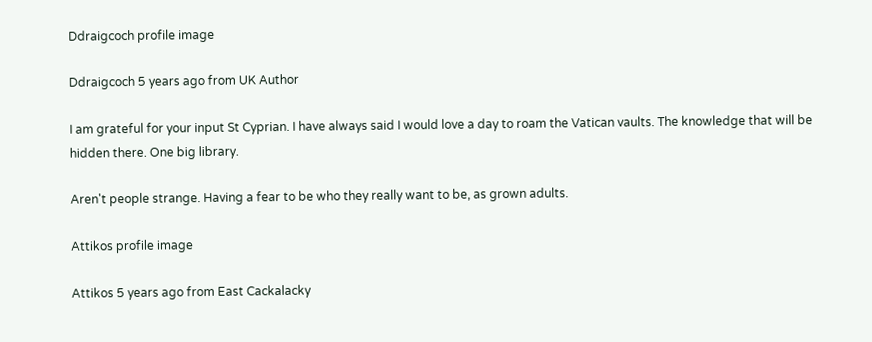Ddraigcoch profile image

Ddraigcoch 5 years ago from UK Author

I am grateful for your input St Cyprian. I have always said I would love a day to roam the Vatican vaults. The knowledge that will be hidden there. One big library.

Aren't people strange. Having a fear to be who they really want to be, as grown adults.

Attikos profile image

Attikos 5 years ago from East Cackalacky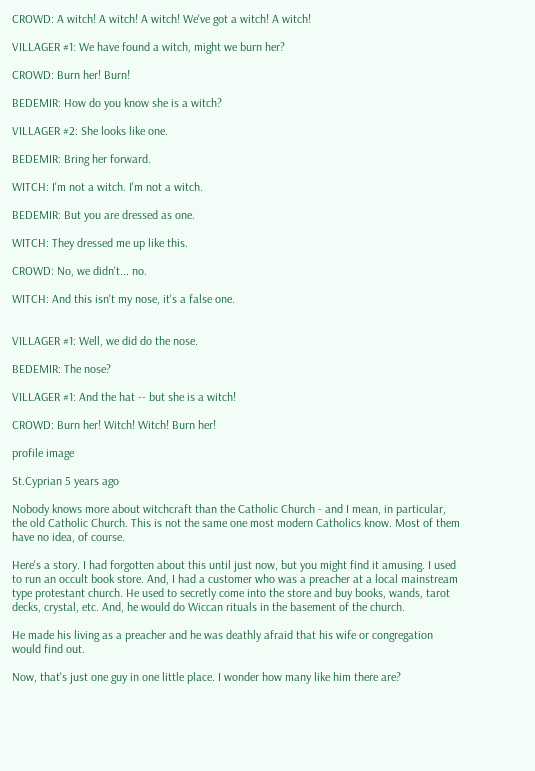CROWD: A witch! A witch! A witch! We've got a witch! A witch!

VILLAGER #1: We have found a witch, might we burn her?

CROWD: Burn her! Burn!

BEDEMIR: How do you know she is a witch?

VILLAGER #2: She looks like one.

BEDEMIR: Bring her forward.

WITCH: I'm not a witch. I'm not a witch.

BEDEMIR: But you are dressed as one.

WITCH: They dressed me up like this.

CROWD: No, we didn't... no.

WITCH: And this isn't my nose, it's a false one.


VILLAGER #1: Well, we did do the nose.

BEDEMIR: The nose?

VILLAGER #1: And the hat -- but she is a witch!

CROWD: Burn her! Witch! Witch! Burn her!

profile image

St.Cyprian 5 years ago

Nobody knows more about witchcraft than the Catholic Church - and I mean, in particular, the old Catholic Church. This is not the same one most modern Catholics know. Most of them have no idea, of course.

Here's a story. I had forgotten about this until just now, but you might find it amusing. I used to run an occult book store. And, I had a customer who was a preacher at a local mainstream type protestant church. He used to secretly come into the store and buy books, wands, tarot decks, crystal, etc. And, he would do Wiccan rituals in the basement of the church.

He made his living as a preacher and he was deathly afraid that his wife or congregation would find out.

Now, that's just one guy in one little place. I wonder how many like him there are?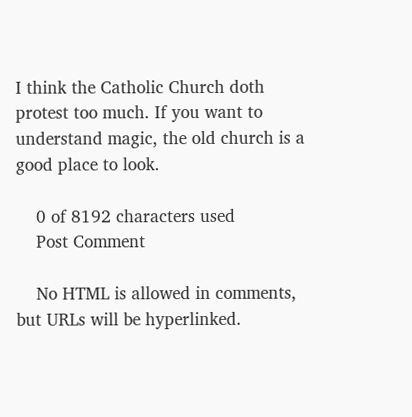I think the Catholic Church doth protest too much. If you want to understand magic, the old church is a good place to look.

    0 of 8192 characters used
    Post Comment

    No HTML is allowed in comments, but URLs will be hyperlinked.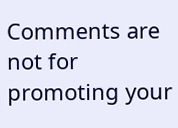Comments are not for promoting your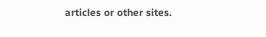articles or other sites.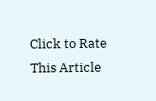Click to Rate This Article